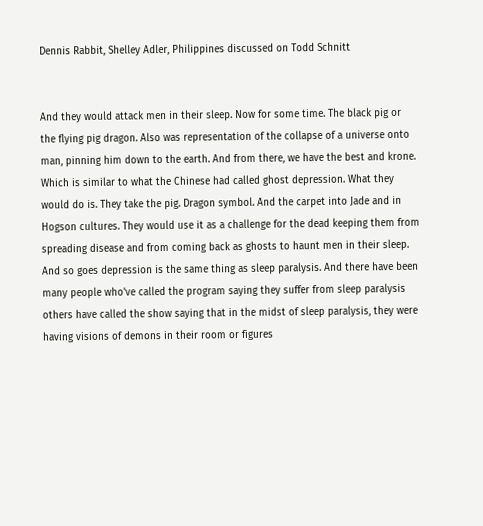Dennis Rabbit, Shelley Adler, Philippines discussed on Todd Schnitt


And they would attack men in their sleep. Now for some time. The black pig or the flying pig dragon. Also was representation of the collapse of a universe onto man, pinning him down to the earth. And from there, we have the best and krone. Which is similar to what the Chinese had called ghost depression. What they would do is. They take the pig. Dragon symbol. And the carpet into Jade and in Hogson cultures. They would use it as a challenge for the dead keeping them from spreading disease and from coming back as ghosts to haunt men in their sleep. And so goes depression is the same thing as sleep paralysis. And there have been many people who've called the program saying they suffer from sleep paralysis others have called the show saying that in the midst of sleep paralysis, they were having visions of demons in their room or figures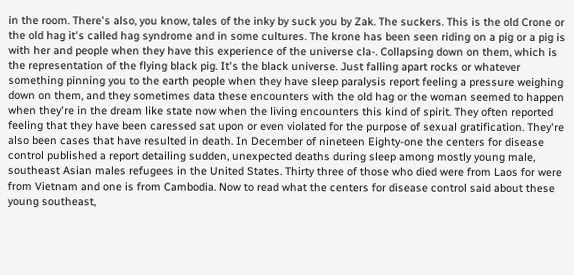in the room. There's also, you know, tales of the inky by suck you by Zak. The suckers. This is the old Crone or the old hag it's called hag syndrome and in some cultures. The krone has been seen riding on a pig or a pig is with her and people when they have this experience of the universe cla-. Collapsing down on them, which is the representation of the flying black pig. It's the black universe. Just falling apart rocks or whatever something pinning you to the earth people when they have sleep paralysis report feeling a pressure weighing down on them, and they sometimes data these encounters with the old hag or the woman seemed to happen when they're in the dream like state now when the living encounters this kind of spirit. They often reported feeling that they have been caressed sat upon or even violated for the purpose of sexual gratification. They're also been cases that have resulted in death. In December of nineteen Eighty-one the centers for disease control published a report detailing sudden, unexpected deaths during sleep among mostly young male, southeast Asian males refugees in the United States. Thirty three of those who died were from Laos for were from Vietnam and one is from Cambodia. Now to read what the centers for disease control said about these young southeast,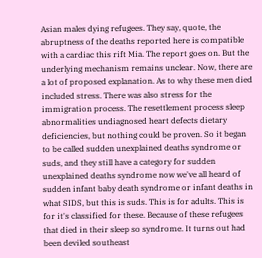Asian males dying refugees. They say, quote, the abruptness of the deaths reported here is compatible with a cardiac this rift Mia. The report goes on. But the underlying mechanism remains unclear. Now, there are a lot of proposed explanation. As to why these men died included stress. There was also stress for the immigration process. The resettlement process sleep abnormalities undiagnosed heart defects dietary deficiencies, but nothing could be proven. So it began to be called sudden unexplained deaths syndrome or suds, and they still have a category for sudden unexplained deaths syndrome now we've all heard of sudden infant baby death syndrome or infant deaths in what SIDS, but this is suds. This is for adults. This is for it's classified for these. Because of these refugees that died in their sleep so syndrome. It turns out had been deviled southeast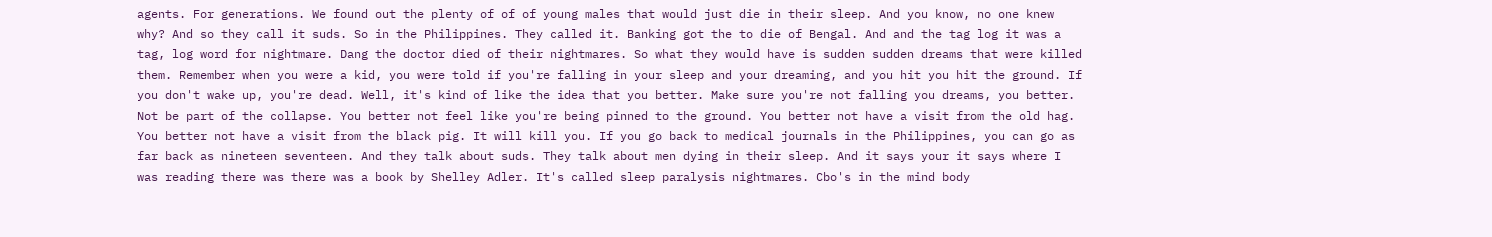agents. For generations. We found out the plenty of of of young males that would just die in their sleep. And you know, no one knew why? And so they call it suds. So in the Philippines. They called it. Banking got the to die of Bengal. And and the tag log it was a tag, log word for nightmare. Dang the doctor died of their nightmares. So what they would have is sudden sudden dreams that were killed them. Remember when you were a kid, you were told if you're falling in your sleep and your dreaming, and you hit you hit the ground. If you don't wake up, you're dead. Well, it's kind of like the idea that you better. Make sure you're not falling you dreams, you better. Not be part of the collapse. You better not feel like you're being pinned to the ground. You better not have a visit from the old hag. You better not have a visit from the black pig. It will kill you. If you go back to medical journals in the Philippines, you can go as far back as nineteen seventeen. And they talk about suds. They talk about men dying in their sleep. And it says your it says where I was reading there was there was a book by Shelley Adler. It's called sleep paralysis nightmares. Cbo's in the mind body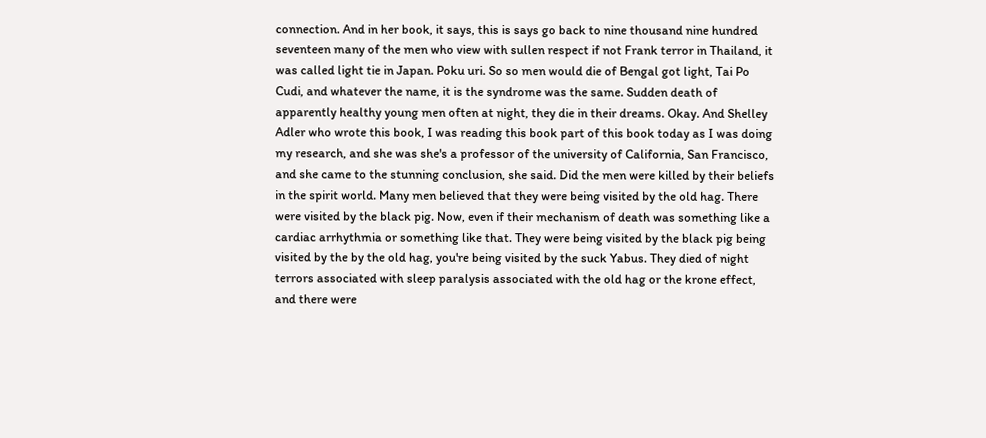connection. And in her book, it says, this is says go back to nine thousand nine hundred seventeen many of the men who view with sullen respect if not Frank terror in Thailand, it was called light tie in Japan. Poku uri. So so men would die of Bengal got light, Tai Po Cudi, and whatever the name, it is the syndrome was the same. Sudden death of apparently healthy young men often at night, they die in their dreams. Okay. And Shelley Adler who wrote this book, I was reading this book part of this book today as I was doing my research, and she was she's a professor of the university of California, San Francisco, and she came to the stunning conclusion, she said. Did the men were killed by their beliefs in the spirit world. Many men believed that they were being visited by the old hag. There were visited by the black pig. Now, even if their mechanism of death was something like a cardiac arrhythmia or something like that. They were being visited by the black pig being visited by the by the old hag, you're being visited by the suck Yabus. They died of night terrors associated with sleep paralysis associated with the old hag or the krone effect, and there were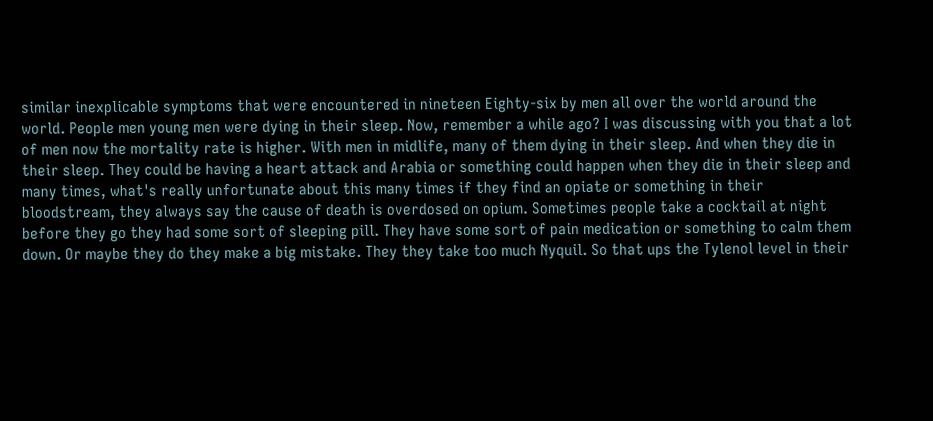similar inexplicable symptoms that were encountered in nineteen Eighty-six by men all over the world around the world. People men young men were dying in their sleep. Now, remember a while ago? I was discussing with you that a lot of men now the mortality rate is higher. With men in midlife, many of them dying in their sleep. And when they die in their sleep. They could be having a heart attack and Arabia or something could happen when they die in their sleep and many times, what's really unfortunate about this many times if they find an opiate or something in their bloodstream, they always say the cause of death is overdosed on opium. Sometimes people take a cocktail at night before they go they had some sort of sleeping pill. They have some sort of pain medication or something to calm them down. Or maybe they do they make a big mistake. They they take too much Nyquil. So that ups the Tylenol level in their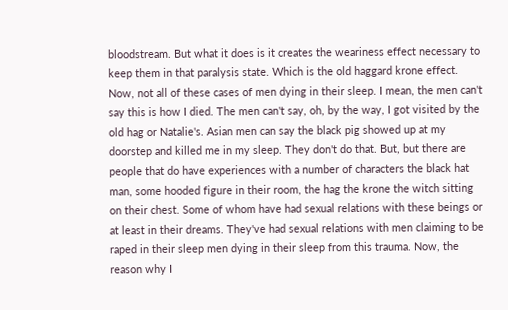bloodstream. But what it does is it creates the weariness effect necessary to keep them in that paralysis state. Which is the old haggard krone effect. Now, not all of these cases of men dying in their sleep. I mean, the men can't say this is how I died. The men can't say, oh, by the way, I got visited by the old hag or Natalie's. Asian men can say the black pig showed up at my doorstep and killed me in my sleep. They don't do that. But, but there are people that do have experiences with a number of characters the black hat man, some hooded figure in their room, the hag the krone the witch sitting on their chest. Some of whom have had sexual relations with these beings or at least in their dreams. They've had sexual relations with men claiming to be raped in their sleep men dying in their sleep from this trauma. Now, the reason why I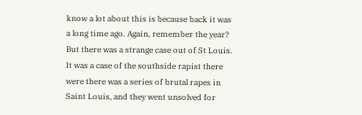know a lot about this is because back it was a long time ago. Again, remember the year? But there was a strange case out of St Louis. It was a case of the southside rapist there were there was a series of brutal rapes in Saint Louis, and they went unsolved for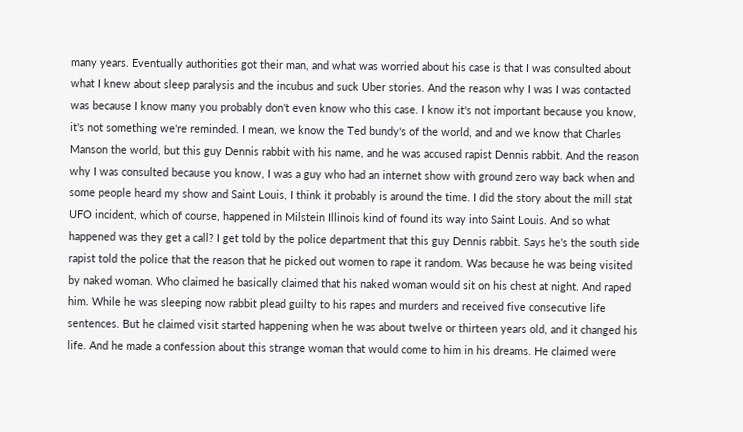many years. Eventually authorities got their man, and what was worried about his case is that I was consulted about what I knew about sleep paralysis and the incubus and suck Uber stories. And the reason why I was I was contacted was because I know many you probably don't even know who this case. I know it's not important because you know, it's not something we're reminded. I mean, we know the Ted bundy's of the world, and and we know that Charles Manson the world, but this guy Dennis rabbit with his name, and he was accused rapist Dennis rabbit. And the reason why I was consulted because you know, I was a guy who had an internet show with ground zero way back when and some people heard my show and Saint Louis, I think it probably is around the time. I did the story about the mill stat UFO incident, which of course, happened in Milstein Illinois kind of found its way into Saint Louis. And so what happened was they get a call? I get told by the police department that this guy Dennis rabbit. Says he's the south side rapist told the police that the reason that he picked out women to rape it random. Was because he was being visited by naked woman. Who claimed he basically claimed that his naked woman would sit on his chest at night. And raped him. While he was sleeping now rabbit plead guilty to his rapes and murders and received five consecutive life sentences. But he claimed visit started happening when he was about twelve or thirteen years old, and it changed his life. And he made a confession about this strange woman that would come to him in his dreams. He claimed were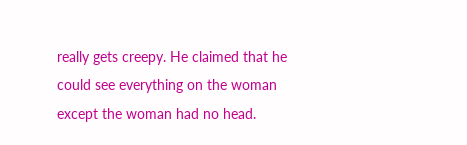really gets creepy. He claimed that he could see everything on the woman except the woman had no head.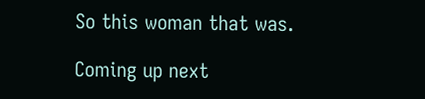So this woman that was.

Coming up next